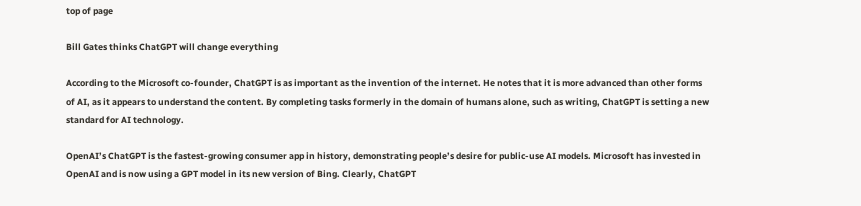top of page

Bill Gates thinks ChatGPT will change everything

According to the Microsoft co-founder, ChatGPT is as important as the invention of the internet. He notes that it is more advanced than other forms of AI, as it appears to understand the content. By completing tasks formerly in the domain of humans alone, such as writing, ChatGPT is setting a new standard for AI technology.

OpenAI’s ChatGPT is the fastest-growing consumer app in history, demonstrating people’s desire for public-use AI models. Microsoft has invested in OpenAI and is now using a GPT model in its new version of Bing. Clearly, ChatGPT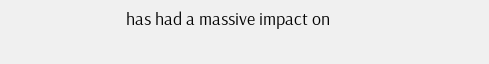has had a massive impact on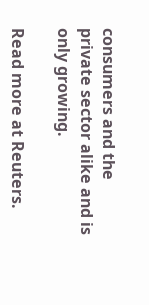consumers and the private sector alike and is only growing.

Read more at Reuters.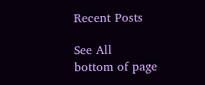Recent Posts

See All
bottom of page